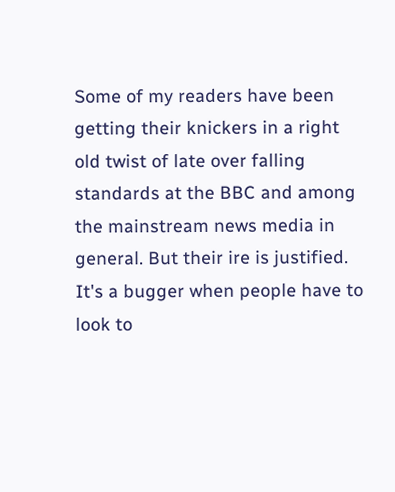Some of my readers have been getting their knickers in a right old twist of late over falling standards at the BBC and among the mainstream news media in general. But their ire is justified. It's a bugger when people have to look to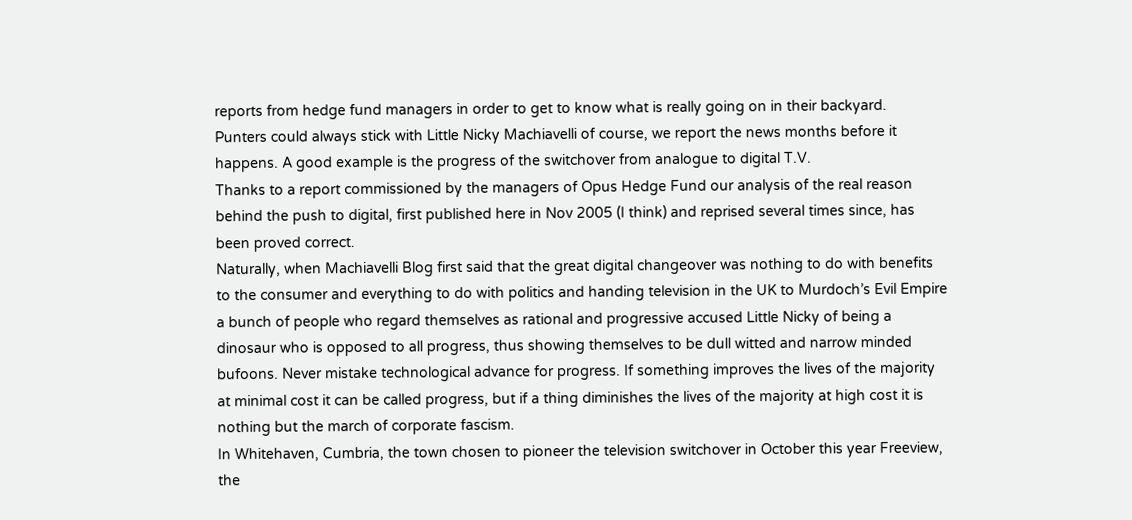reports from hedge fund managers in order to get to know what is really going on in their backyard.
Punters could always stick with Little Nicky Machiavelli of course, we report the news months before it happens. A good example is the progress of the switchover from analogue to digital T.V.
Thanks to a report commissioned by the managers of Opus Hedge Fund our analysis of the real reason behind the push to digital, first published here in Nov 2005 (I think) and reprised several times since, has been proved correct.
Naturally, when Machiavelli Blog first said that the great digital changeover was nothing to do with benefits to the consumer and everything to do with politics and handing television in the UK to Murdoch’s Evil Empire a bunch of people who regard themselves as rational and progressive accused Little Nicky of being a dinosaur who is opposed to all progress, thus showing themselves to be dull witted and narrow minded bufoons. Never mistake technological advance for progress. If something improves the lives of the majority at minimal cost it can be called progress, but if a thing diminishes the lives of the majority at high cost it is nothing but the march of corporate fascism.
In Whitehaven, Cumbria, the town chosen to pioneer the television switchover in October this year Freeview, the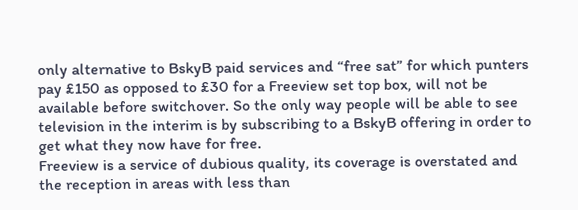only alternative to BskyB paid services and “free sat” for which punters pay £150 as opposed to £30 for a Freeview set top box, will not be available before switchover. So the only way people will be able to see television in the interim is by subscribing to a BskyB offering in order to get what they now have for free.
Freeview is a service of dubious quality, its coverage is overstated and the reception in areas with less than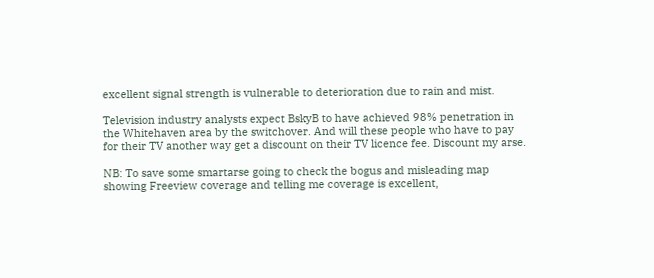excellent signal strength is vulnerable to deterioration due to rain and mist.

Television industry analysts expect BskyB to have achieved 98% penetration in the Whitehaven area by the switchover. And will these people who have to pay for their TV another way get a discount on their TV licence fee. Discount my arse.

NB: To save some smartarse going to check the bogus and misleading map showing Freeview coverage and telling me coverage is excellent,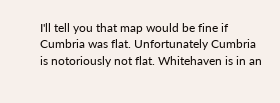I'll tell you that map would be fine if Cumbria was flat. Unfortunately Cumbria is notoriously not flat. Whitehaven is in an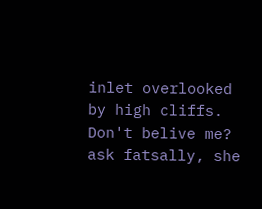inlet overlooked by high cliffs. Don't belive me? ask fatsally, she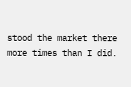stood the market there more times than I did.